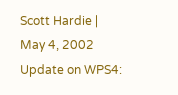Scott Hardie | May 4, 2002
Update on WPS4: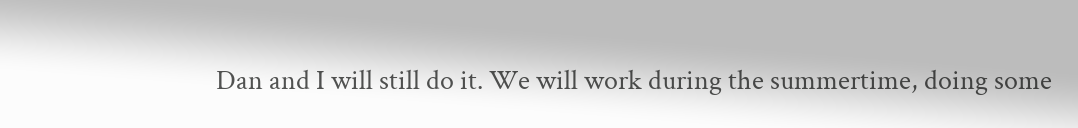Dan and I will still do it. We will work during the summertime, doing some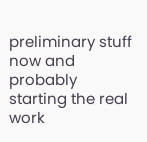preliminary stuff now and probably starting the real work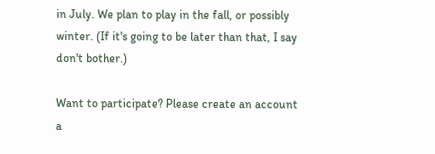in July. We plan to play in the fall, or possibly winter. (If it's going to be later than that, I say don't bother.)

Want to participate? Please create an account a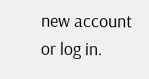new account or log in.